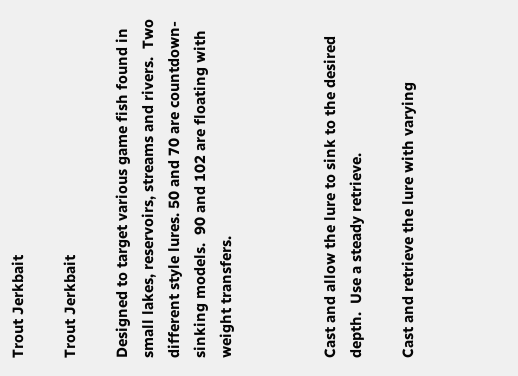Trout Jerkbait

Trout Jerkbait

Designed to target various game fish found in small lakes, reservoirs, streams and rivers.  Two different style lures. 50 and 70 are countdown-sinking models.  90 and 102 are floating with weight transfers.



Cast and allow the lure to sink to the desired depth.  Use a steady retrieve.

Cast and retrieve the lure with varying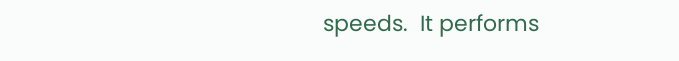speeds.  It performs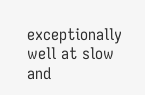exceptionally well at slow and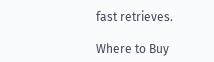fast retrieves.

Where to Buy